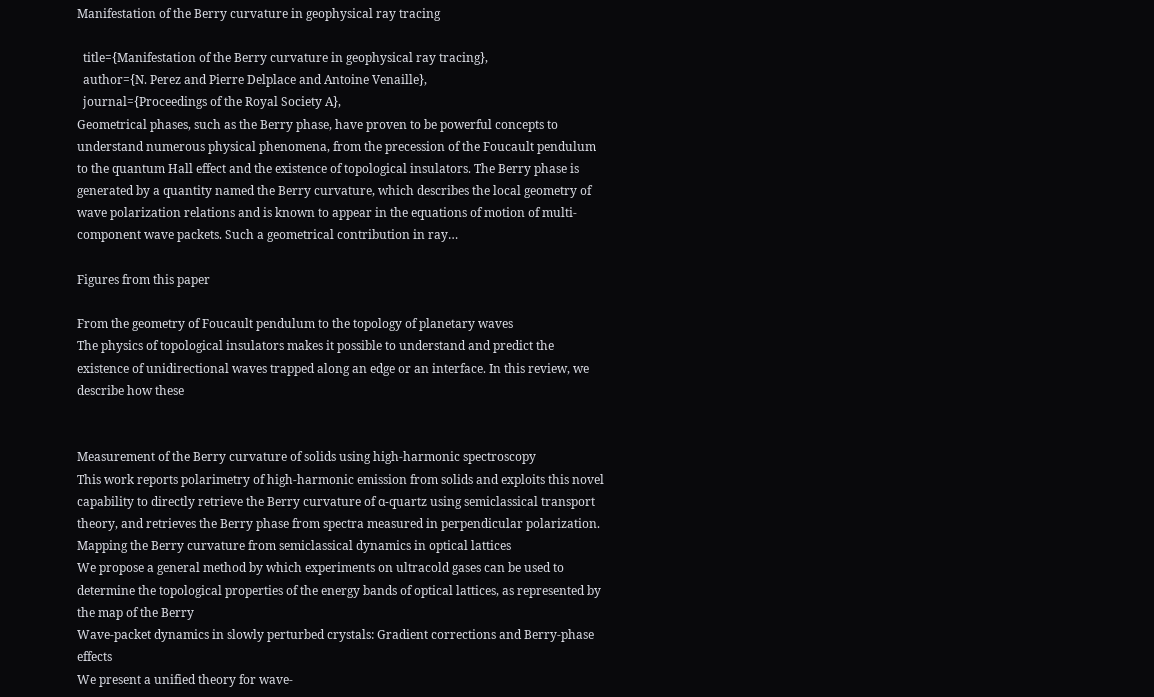Manifestation of the Berry curvature in geophysical ray tracing

  title={Manifestation of the Berry curvature in geophysical ray tracing},
  author={N. Perez and Pierre Delplace and Antoine Venaille},
  journal={Proceedings of the Royal Society A},
Geometrical phases, such as the Berry phase, have proven to be powerful concepts to understand numerous physical phenomena, from the precession of the Foucault pendulum to the quantum Hall effect and the existence of topological insulators. The Berry phase is generated by a quantity named the Berry curvature, which describes the local geometry of wave polarization relations and is known to appear in the equations of motion of multi-component wave packets. Such a geometrical contribution in ray…

Figures from this paper

From the geometry of Foucault pendulum to the topology of planetary waves
The physics of topological insulators makes it possible to understand and predict the existence of unidirectional waves trapped along an edge or an interface. In this review, we describe how these


Measurement of the Berry curvature of solids using high-harmonic spectroscopy
This work reports polarimetry of high-harmonic emission from solids and exploits this novel capability to directly retrieve the Berry curvature of α-quartz using semiclassical transport theory, and retrieves the Berry phase from spectra measured in perpendicular polarization.
Mapping the Berry curvature from semiclassical dynamics in optical lattices
We propose a general method by which experiments on ultracold gases can be used to determine the topological properties of the energy bands of optical lattices, as represented by the map of the Berry
Wave-packet dynamics in slowly perturbed crystals: Gradient corrections and Berry-phase effects
We present a unified theory for wave-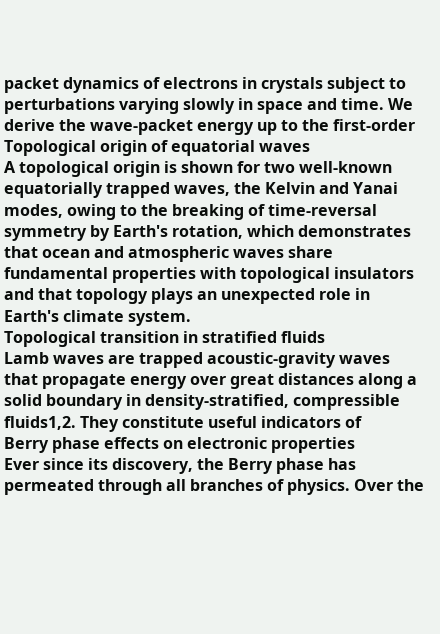packet dynamics of electrons in crystals subject to perturbations varying slowly in space and time. We derive the wave-packet energy up to the first-order
Topological origin of equatorial waves
A topological origin is shown for two well-known equatorially trapped waves, the Kelvin and Yanai modes, owing to the breaking of time-reversal symmetry by Earth's rotation, which demonstrates that ocean and atmospheric waves share fundamental properties with topological insulators and that topology plays an unexpected role in Earth's climate system.
Topological transition in stratified fluids
Lamb waves are trapped acoustic-gravity waves that propagate energy over great distances along a solid boundary in density-stratified, compressible fluids1,2. They constitute useful indicators of
Berry phase effects on electronic properties
Ever since its discovery, the Berry phase has permeated through all branches of physics. Over the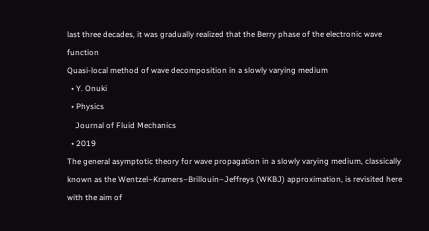last three decades, it was gradually realized that the Berry phase of the electronic wave function
Quasi-local method of wave decomposition in a slowly varying medium
  • Y. Onuki
  • Physics
    Journal of Fluid Mechanics
  • 2019
The general asymptotic theory for wave propagation in a slowly varying medium, classically known as the Wentzel–Kramers–Brillouin–Jeffreys (WKBJ) approximation, is revisited here with the aim of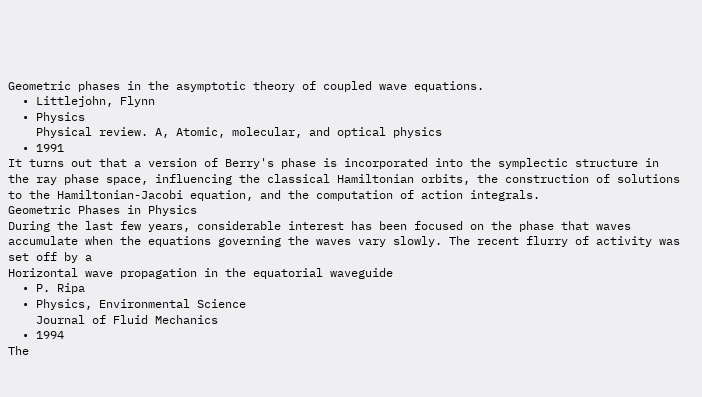Geometric phases in the asymptotic theory of coupled wave equations.
  • Littlejohn, Flynn
  • Physics
    Physical review. A, Atomic, molecular, and optical physics
  • 1991
It turns out that a version of Berry's phase is incorporated into the symplectic structure in the ray phase space, influencing the classical Hamiltonian orbits, the construction of solutions to the Hamiltonian-Jacobi equation, and the computation of action integrals.
Geometric Phases in Physics
During the last few years, considerable interest has been focused on the phase that waves accumulate when the equations governing the waves vary slowly. The recent flurry of activity was set off by a
Horizontal wave propagation in the equatorial waveguide
  • P. Ripa
  • Physics, Environmental Science
    Journal of Fluid Mechanics
  • 1994
The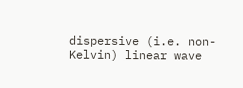dispersive (i.e. non-Kelvin) linear wave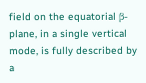field on the equatorial β-plane, in a single vertical mode, is fully described by a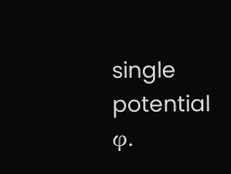single potential φ.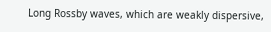Long Rossby waves, which are weakly dispersive,